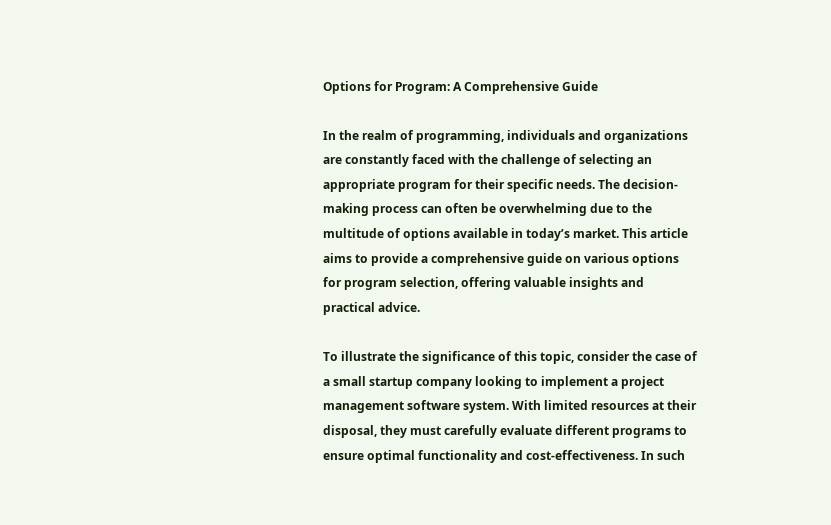Options for Program: A Comprehensive Guide

In the realm of programming, individuals and organizations are constantly faced with the challenge of selecting an appropriate program for their specific needs. The decision-making process can often be overwhelming due to the multitude of options available in today’s market. This article aims to provide a comprehensive guide on various options for program selection, offering valuable insights and practical advice.

To illustrate the significance of this topic, consider the case of a small startup company looking to implement a project management software system. With limited resources at their disposal, they must carefully evaluate different programs to ensure optimal functionality and cost-effectiveness. In such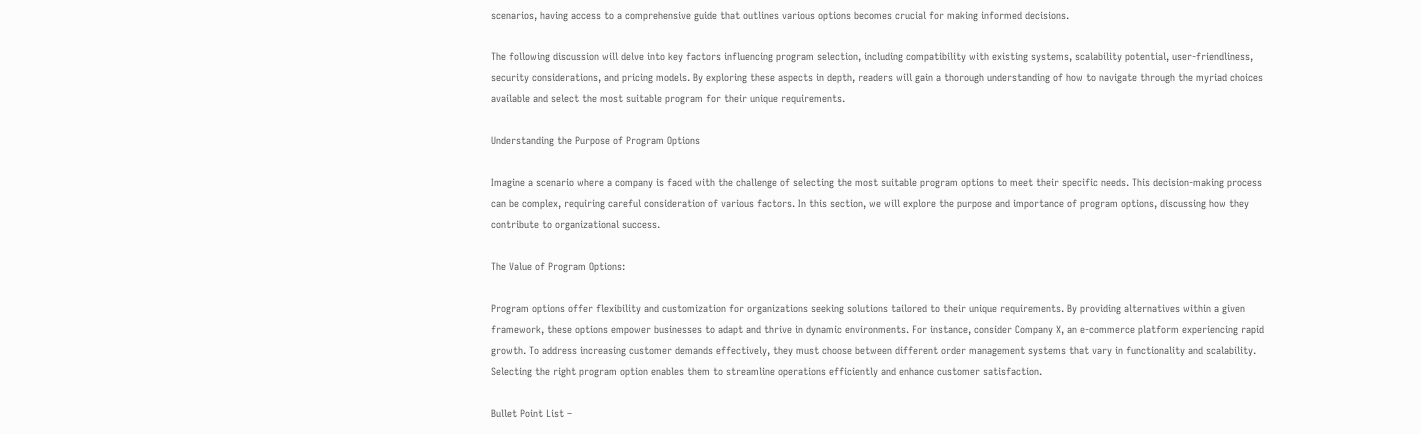scenarios, having access to a comprehensive guide that outlines various options becomes crucial for making informed decisions.

The following discussion will delve into key factors influencing program selection, including compatibility with existing systems, scalability potential, user-friendliness, security considerations, and pricing models. By exploring these aspects in depth, readers will gain a thorough understanding of how to navigate through the myriad choices available and select the most suitable program for their unique requirements.

Understanding the Purpose of Program Options

Imagine a scenario where a company is faced with the challenge of selecting the most suitable program options to meet their specific needs. This decision-making process can be complex, requiring careful consideration of various factors. In this section, we will explore the purpose and importance of program options, discussing how they contribute to organizational success.

The Value of Program Options:

Program options offer flexibility and customization for organizations seeking solutions tailored to their unique requirements. By providing alternatives within a given framework, these options empower businesses to adapt and thrive in dynamic environments. For instance, consider Company X, an e-commerce platform experiencing rapid growth. To address increasing customer demands effectively, they must choose between different order management systems that vary in functionality and scalability. Selecting the right program option enables them to streamline operations efficiently and enhance customer satisfaction.

Bullet Point List –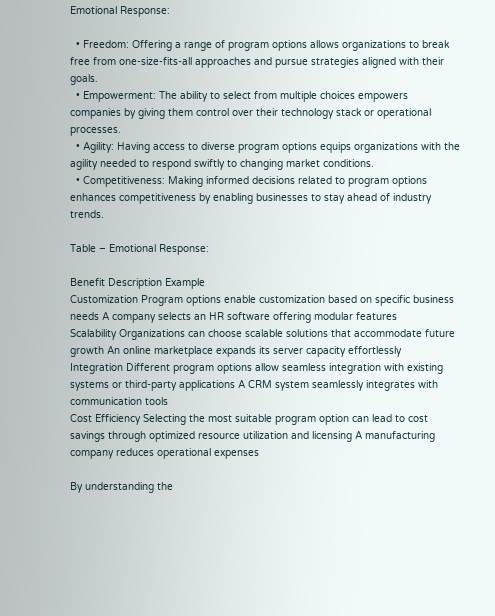Emotional Response:

  • Freedom: Offering a range of program options allows organizations to break free from one-size-fits-all approaches and pursue strategies aligned with their goals.
  • Empowerment: The ability to select from multiple choices empowers companies by giving them control over their technology stack or operational processes.
  • Agility: Having access to diverse program options equips organizations with the agility needed to respond swiftly to changing market conditions.
  • Competitiveness: Making informed decisions related to program options enhances competitiveness by enabling businesses to stay ahead of industry trends.

Table – Emotional Response:

Benefit Description Example
Customization Program options enable customization based on specific business needs A company selects an HR software offering modular features
Scalability Organizations can choose scalable solutions that accommodate future growth An online marketplace expands its server capacity effortlessly
Integration Different program options allow seamless integration with existing systems or third-party applications A CRM system seamlessly integrates with communication tools
Cost Efficiency Selecting the most suitable program option can lead to cost savings through optimized resource utilization and licensing A manufacturing company reduces operational expenses

By understanding the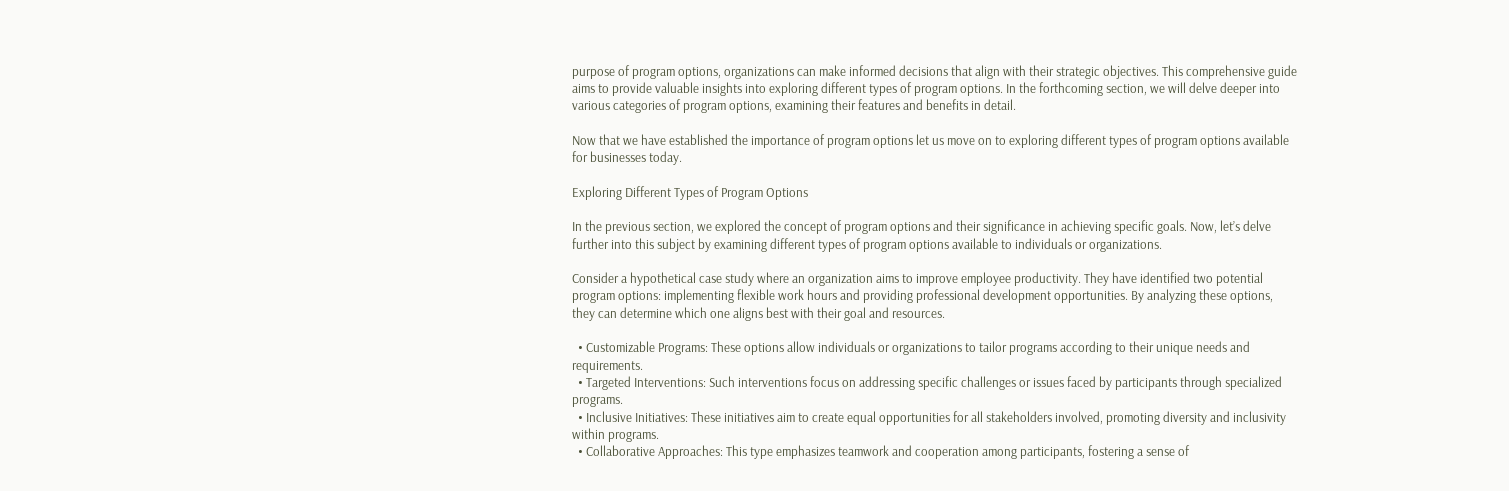purpose of program options, organizations can make informed decisions that align with their strategic objectives. This comprehensive guide aims to provide valuable insights into exploring different types of program options. In the forthcoming section, we will delve deeper into various categories of program options, examining their features and benefits in detail.

Now that we have established the importance of program options let us move on to exploring different types of program options available for businesses today.

Exploring Different Types of Program Options

In the previous section, we explored the concept of program options and their significance in achieving specific goals. Now, let’s delve further into this subject by examining different types of program options available to individuals or organizations.

Consider a hypothetical case study where an organization aims to improve employee productivity. They have identified two potential program options: implementing flexible work hours and providing professional development opportunities. By analyzing these options, they can determine which one aligns best with their goal and resources.

  • Customizable Programs: These options allow individuals or organizations to tailor programs according to their unique needs and requirements.
  • Targeted Interventions: Such interventions focus on addressing specific challenges or issues faced by participants through specialized programs.
  • Inclusive Initiatives: These initiatives aim to create equal opportunities for all stakeholders involved, promoting diversity and inclusivity within programs.
  • Collaborative Approaches: This type emphasizes teamwork and cooperation among participants, fostering a sense of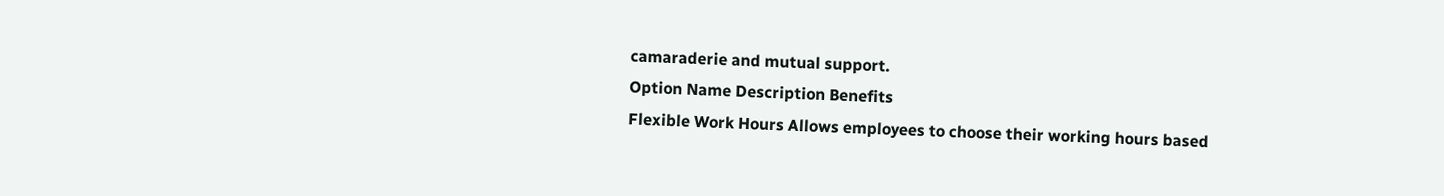camaraderie and mutual support.
Option Name Description Benefits
Flexible Work Hours Allows employees to choose their working hours based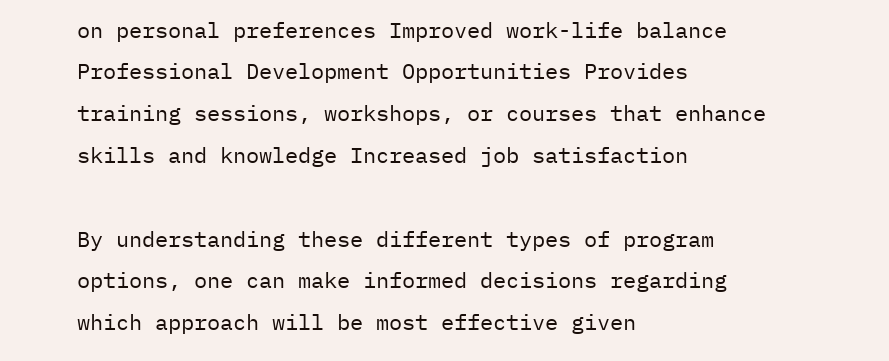on personal preferences Improved work-life balance
Professional Development Opportunities Provides training sessions, workshops, or courses that enhance skills and knowledge Increased job satisfaction

By understanding these different types of program options, one can make informed decisions regarding which approach will be most effective given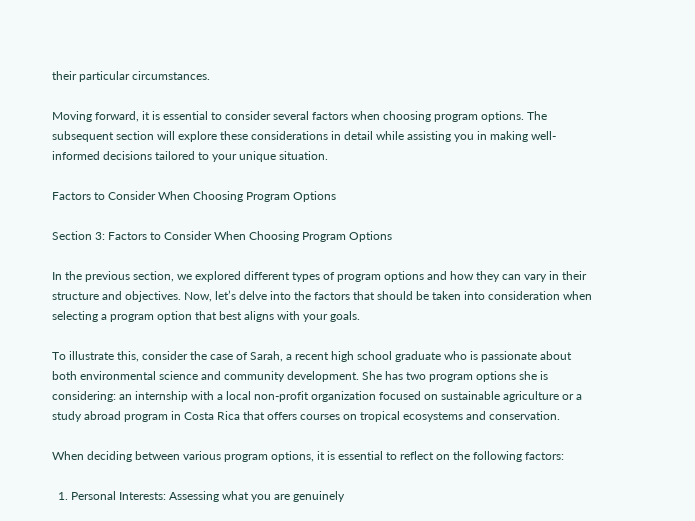their particular circumstances.

Moving forward, it is essential to consider several factors when choosing program options. The subsequent section will explore these considerations in detail while assisting you in making well-informed decisions tailored to your unique situation.

Factors to Consider When Choosing Program Options

Section 3: Factors to Consider When Choosing Program Options

In the previous section, we explored different types of program options and how they can vary in their structure and objectives. Now, let’s delve into the factors that should be taken into consideration when selecting a program option that best aligns with your goals.

To illustrate this, consider the case of Sarah, a recent high school graduate who is passionate about both environmental science and community development. She has two program options she is considering: an internship with a local non-profit organization focused on sustainable agriculture or a study abroad program in Costa Rica that offers courses on tropical ecosystems and conservation.

When deciding between various program options, it is essential to reflect on the following factors:

  1. Personal Interests: Assessing what you are genuinely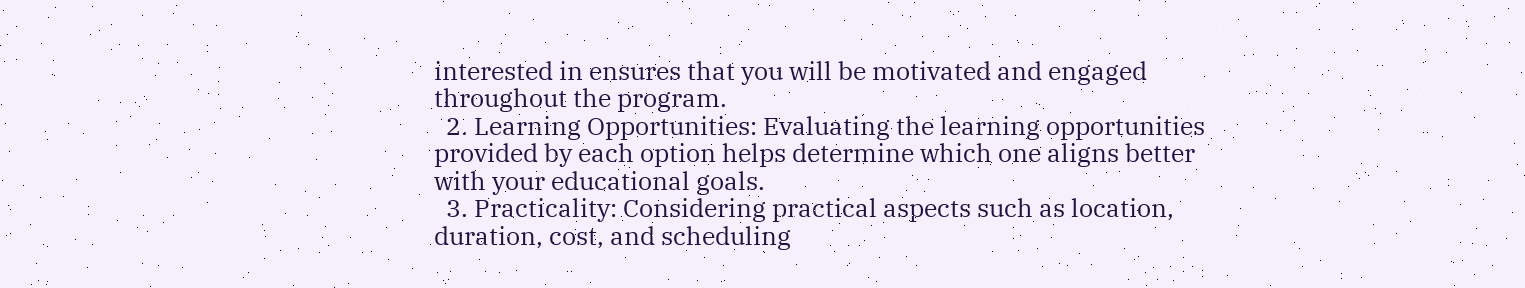interested in ensures that you will be motivated and engaged throughout the program.
  2. Learning Opportunities: Evaluating the learning opportunities provided by each option helps determine which one aligns better with your educational goals.
  3. Practicality: Considering practical aspects such as location, duration, cost, and scheduling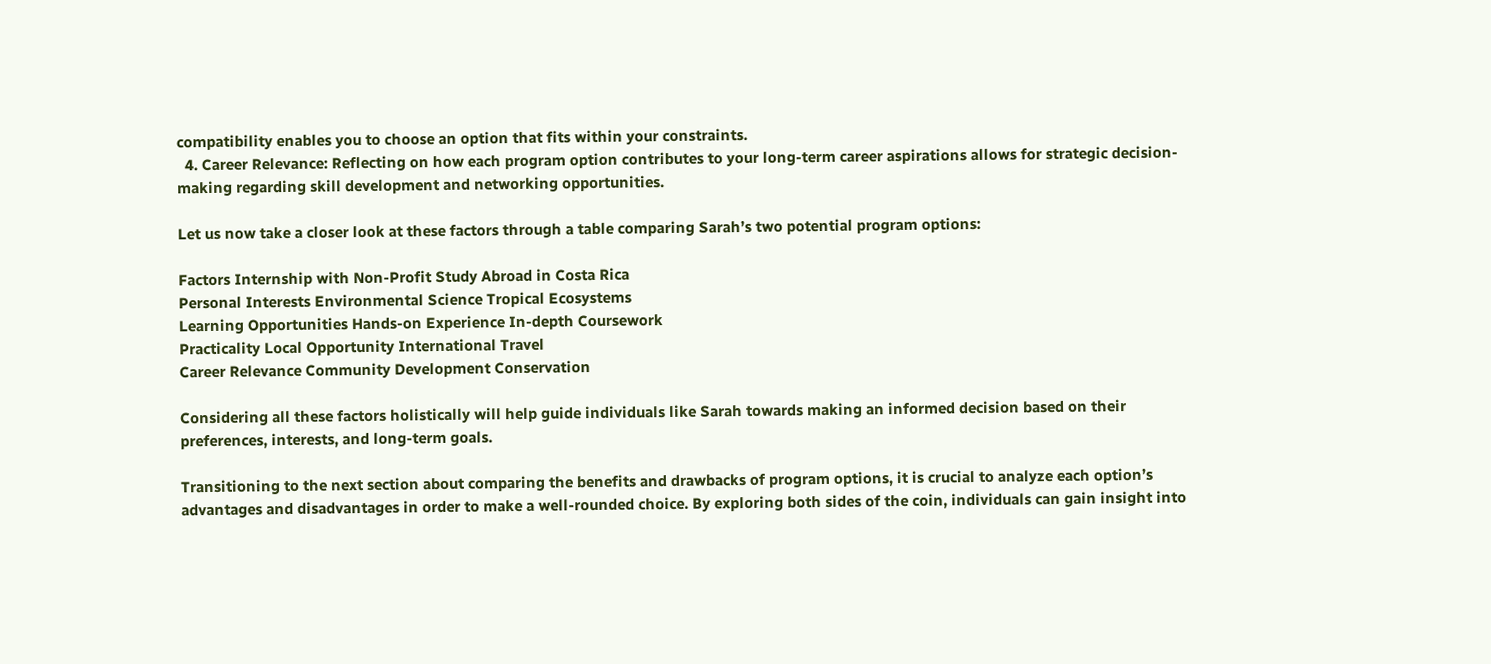compatibility enables you to choose an option that fits within your constraints.
  4. Career Relevance: Reflecting on how each program option contributes to your long-term career aspirations allows for strategic decision-making regarding skill development and networking opportunities.

Let us now take a closer look at these factors through a table comparing Sarah’s two potential program options:

Factors Internship with Non-Profit Study Abroad in Costa Rica
Personal Interests Environmental Science Tropical Ecosystems
Learning Opportunities Hands-on Experience In-depth Coursework
Practicality Local Opportunity International Travel
Career Relevance Community Development Conservation

Considering all these factors holistically will help guide individuals like Sarah towards making an informed decision based on their preferences, interests, and long-term goals.

Transitioning to the next section about comparing the benefits and drawbacks of program options, it is crucial to analyze each option’s advantages and disadvantages in order to make a well-rounded choice. By exploring both sides of the coin, individuals can gain insight into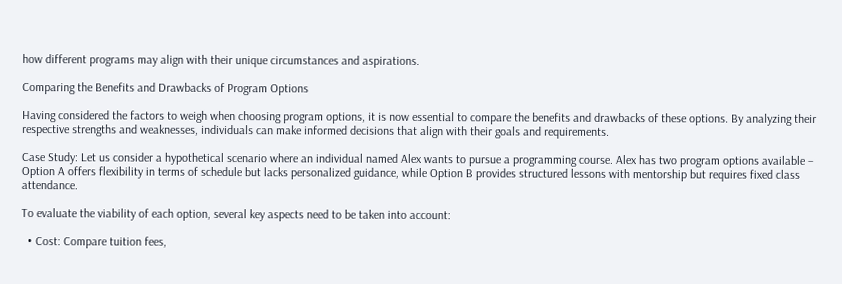how different programs may align with their unique circumstances and aspirations.

Comparing the Benefits and Drawbacks of Program Options

Having considered the factors to weigh when choosing program options, it is now essential to compare the benefits and drawbacks of these options. By analyzing their respective strengths and weaknesses, individuals can make informed decisions that align with their goals and requirements.

Case Study: Let us consider a hypothetical scenario where an individual named Alex wants to pursue a programming course. Alex has two program options available – Option A offers flexibility in terms of schedule but lacks personalized guidance, while Option B provides structured lessons with mentorship but requires fixed class attendance.

To evaluate the viability of each option, several key aspects need to be taken into account:

  • Cost: Compare tuition fees,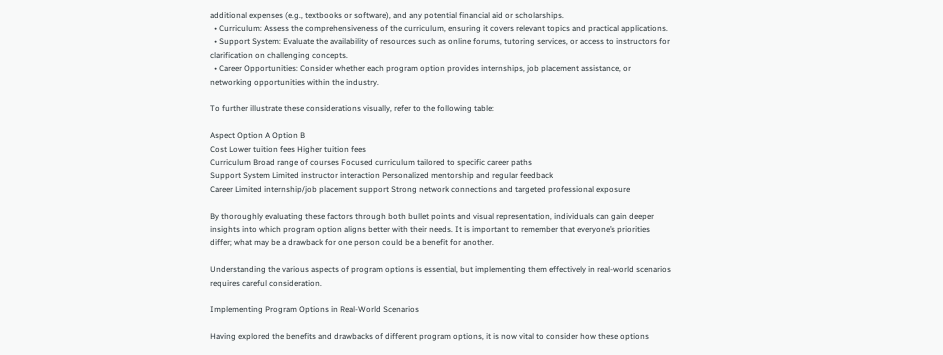additional expenses (e.g., textbooks or software), and any potential financial aid or scholarships.
  • Curriculum: Assess the comprehensiveness of the curriculum, ensuring it covers relevant topics and practical applications.
  • Support System: Evaluate the availability of resources such as online forums, tutoring services, or access to instructors for clarification on challenging concepts.
  • Career Opportunities: Consider whether each program option provides internships, job placement assistance, or networking opportunities within the industry.

To further illustrate these considerations visually, refer to the following table:

Aspect Option A Option B
Cost Lower tuition fees Higher tuition fees
Curriculum Broad range of courses Focused curriculum tailored to specific career paths
Support System Limited instructor interaction Personalized mentorship and regular feedback
Career Limited internship/job placement support Strong network connections and targeted professional exposure

By thoroughly evaluating these factors through both bullet points and visual representation, individuals can gain deeper insights into which program option aligns better with their needs. It is important to remember that everyone’s priorities differ; what may be a drawback for one person could be a benefit for another.

Understanding the various aspects of program options is essential, but implementing them effectively in real-world scenarios requires careful consideration.

Implementing Program Options in Real-World Scenarios

Having explored the benefits and drawbacks of different program options, it is now vital to consider how these options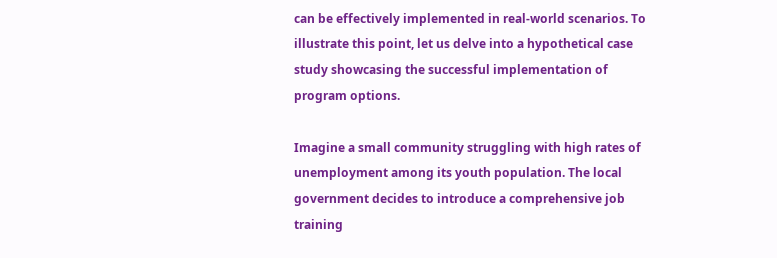can be effectively implemented in real-world scenarios. To illustrate this point, let us delve into a hypothetical case study showcasing the successful implementation of program options.

Imagine a small community struggling with high rates of unemployment among its youth population. The local government decides to introduce a comprehensive job training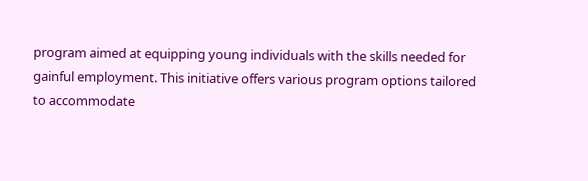program aimed at equipping young individuals with the skills needed for gainful employment. This initiative offers various program options tailored to accommodate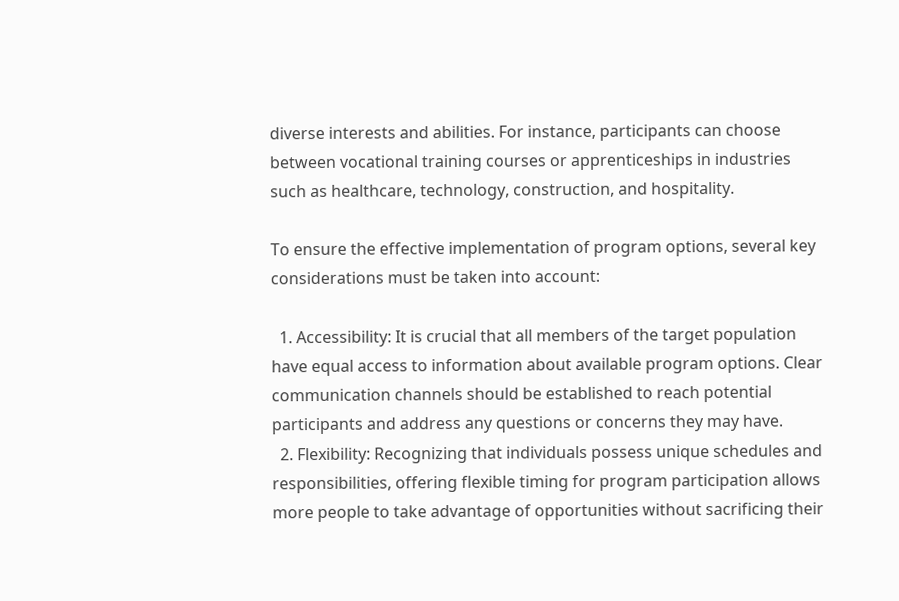diverse interests and abilities. For instance, participants can choose between vocational training courses or apprenticeships in industries such as healthcare, technology, construction, and hospitality.

To ensure the effective implementation of program options, several key considerations must be taken into account:

  1. Accessibility: It is crucial that all members of the target population have equal access to information about available program options. Clear communication channels should be established to reach potential participants and address any questions or concerns they may have.
  2. Flexibility: Recognizing that individuals possess unique schedules and responsibilities, offering flexible timing for program participation allows more people to take advantage of opportunities without sacrificing their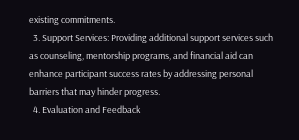existing commitments.
  3. Support Services: Providing additional support services such as counseling, mentorship programs, and financial aid can enhance participant success rates by addressing personal barriers that may hinder progress.
  4. Evaluation and Feedback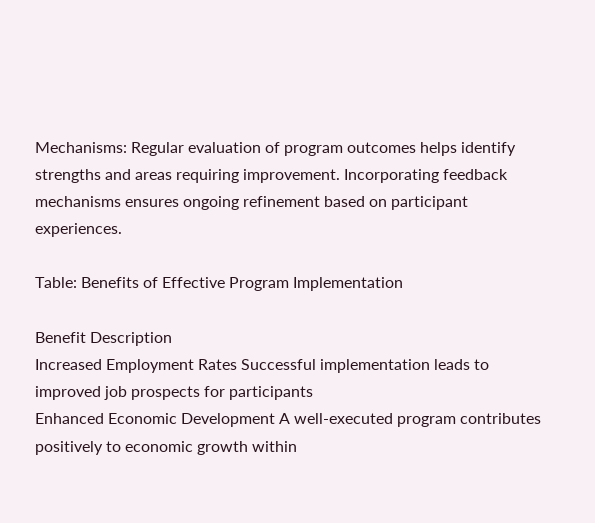Mechanisms: Regular evaluation of program outcomes helps identify strengths and areas requiring improvement. Incorporating feedback mechanisms ensures ongoing refinement based on participant experiences.

Table: Benefits of Effective Program Implementation

Benefit Description
Increased Employment Rates Successful implementation leads to improved job prospects for participants
Enhanced Economic Development A well-executed program contributes positively to economic growth within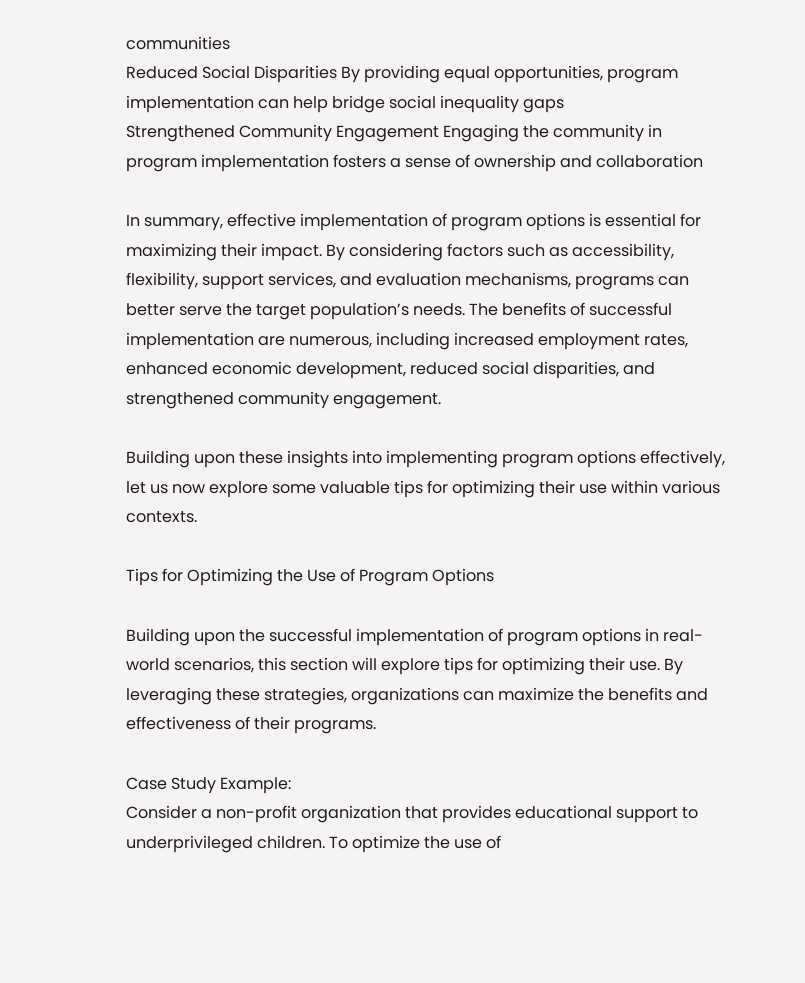communities
Reduced Social Disparities By providing equal opportunities, program implementation can help bridge social inequality gaps
Strengthened Community Engagement Engaging the community in program implementation fosters a sense of ownership and collaboration

In summary, effective implementation of program options is essential for maximizing their impact. By considering factors such as accessibility, flexibility, support services, and evaluation mechanisms, programs can better serve the target population’s needs. The benefits of successful implementation are numerous, including increased employment rates, enhanced economic development, reduced social disparities, and strengthened community engagement.

Building upon these insights into implementing program options effectively, let us now explore some valuable tips for optimizing their use within various contexts.

Tips for Optimizing the Use of Program Options

Building upon the successful implementation of program options in real-world scenarios, this section will explore tips for optimizing their use. By leveraging these strategies, organizations can maximize the benefits and effectiveness of their programs.

Case Study Example:
Consider a non-profit organization that provides educational support to underprivileged children. To optimize the use of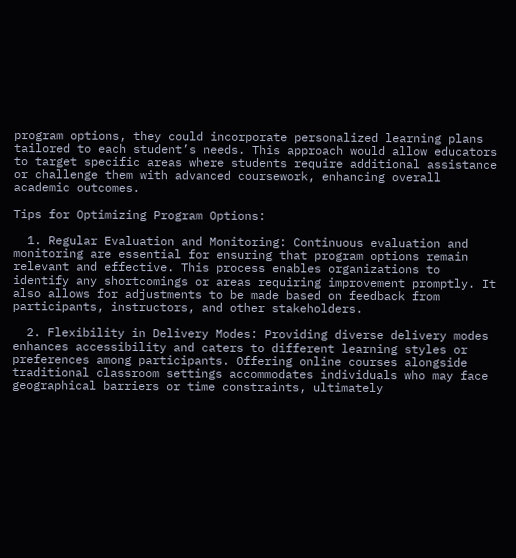program options, they could incorporate personalized learning plans tailored to each student’s needs. This approach would allow educators to target specific areas where students require additional assistance or challenge them with advanced coursework, enhancing overall academic outcomes.

Tips for Optimizing Program Options:

  1. Regular Evaluation and Monitoring: Continuous evaluation and monitoring are essential for ensuring that program options remain relevant and effective. This process enables organizations to identify any shortcomings or areas requiring improvement promptly. It also allows for adjustments to be made based on feedback from participants, instructors, and other stakeholders.

  2. Flexibility in Delivery Modes: Providing diverse delivery modes enhances accessibility and caters to different learning styles or preferences among participants. Offering online courses alongside traditional classroom settings accommodates individuals who may face geographical barriers or time constraints, ultimately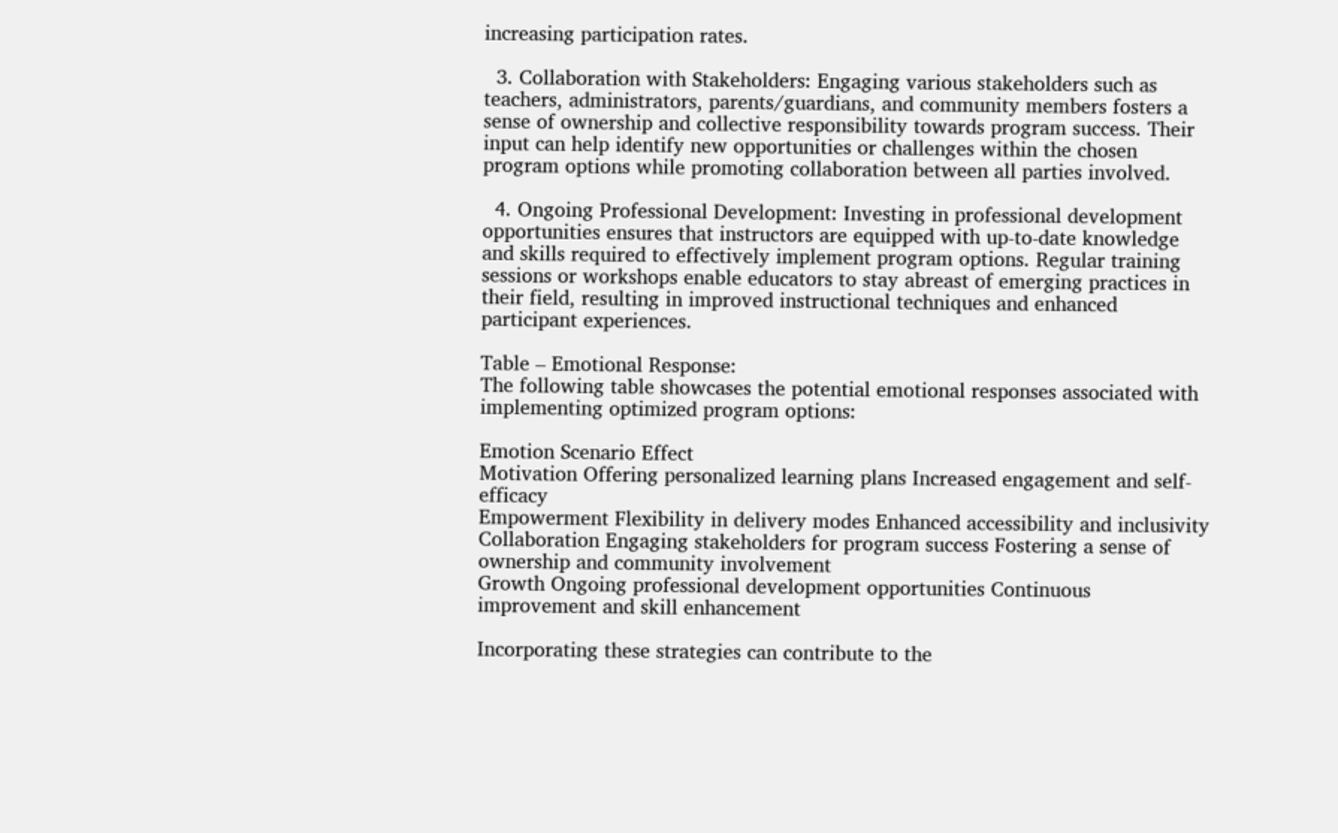increasing participation rates.

  3. Collaboration with Stakeholders: Engaging various stakeholders such as teachers, administrators, parents/guardians, and community members fosters a sense of ownership and collective responsibility towards program success. Their input can help identify new opportunities or challenges within the chosen program options while promoting collaboration between all parties involved.

  4. Ongoing Professional Development: Investing in professional development opportunities ensures that instructors are equipped with up-to-date knowledge and skills required to effectively implement program options. Regular training sessions or workshops enable educators to stay abreast of emerging practices in their field, resulting in improved instructional techniques and enhanced participant experiences.

Table – Emotional Response:
The following table showcases the potential emotional responses associated with implementing optimized program options:

Emotion Scenario Effect
Motivation Offering personalized learning plans Increased engagement and self-efficacy
Empowerment Flexibility in delivery modes Enhanced accessibility and inclusivity
Collaboration Engaging stakeholders for program success Fostering a sense of ownership and community involvement
Growth Ongoing professional development opportunities Continuous improvement and skill enhancement

Incorporating these strategies can contribute to the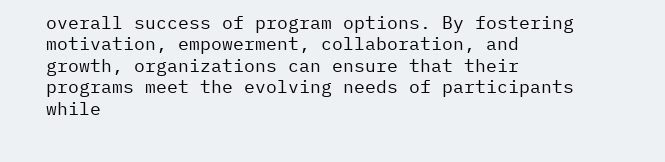overall success of program options. By fostering motivation, empowerment, collaboration, and growth, organizations can ensure that their programs meet the evolving needs of participants while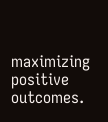maximizing positive outcomes.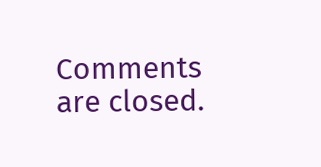Comments are closed.